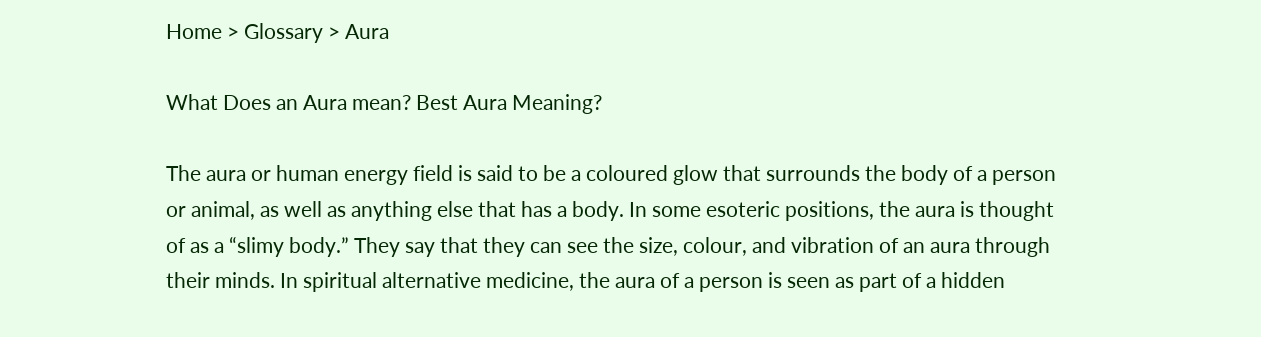Home > Glossary > Aura

What Does an Aura mean? Best Aura Meaning?

The aura or human energy field is said to be a coloured glow that surrounds the body of a person or animal, as well as anything else that has a body. In some esoteric positions, the aura is thought of as a “slimy body.” They say that they can see the size, colour, and vibration of an aura through their minds. In spiritual alternative medicine, the aura of a person is seen as part of a hidden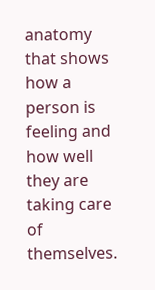anatomy that shows how a person is feeling and how well they are taking care of themselves.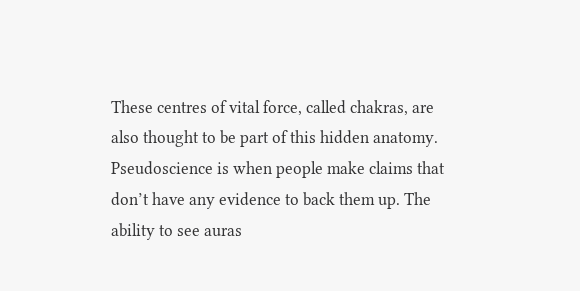These centres of vital force, called chakras, are also thought to be part of this hidden anatomy. Pseudoscience is when people make claims that don’t have any evidence to back them up. The ability to see auras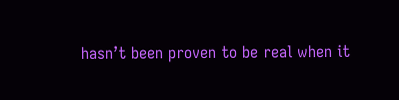hasn’t been proven to be real when it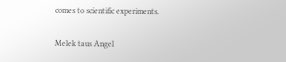comes to scientific experiments.

Melek taus Angel